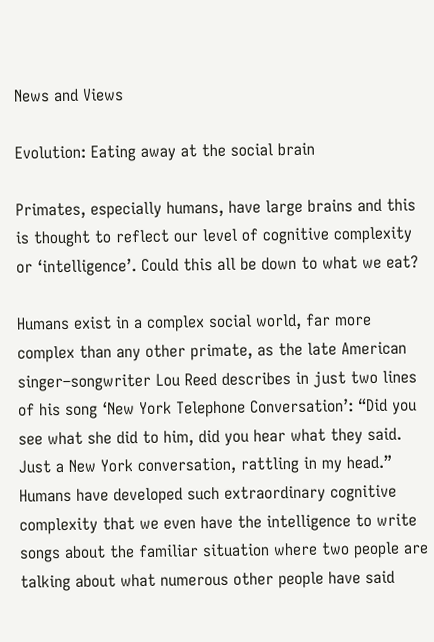News and Views

Evolution: Eating away at the social brain

Primates, especially humans, have large brains and this is thought to reflect our level of cognitive complexity or ‘intelligence’. Could this all be down to what we eat?

Humans exist in a complex social world, far more complex than any other primate, as the late American singer–songwriter Lou Reed describes in just two lines of his song ‘New York Telephone Conversation’: “Did you see what she did to him, did you hear what they said. Just a New York conversation, rattling in my head.” Humans have developed such extraordinary cognitive complexity that we even have the intelligence to write songs about the familiar situation where two people are talking about what numerous other people have said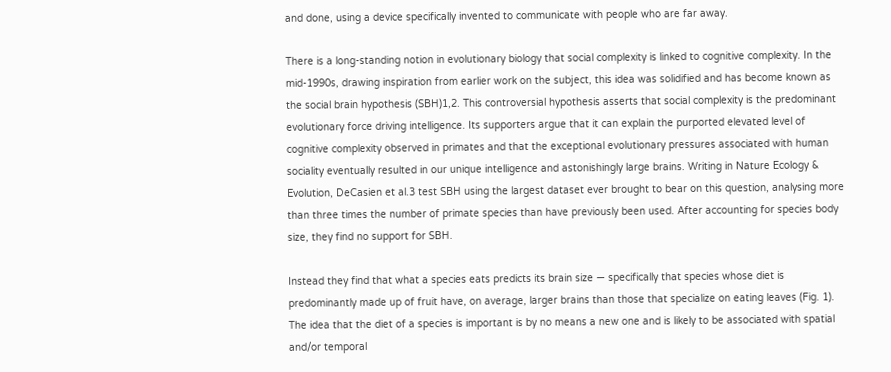and done, using a device specifically invented to communicate with people who are far away.

There is a long-standing notion in evolutionary biology that social complexity is linked to cognitive complexity. In the mid-1990s, drawing inspiration from earlier work on the subject, this idea was solidified and has become known as the social brain hypothesis (SBH)1,2. This controversial hypothesis asserts that social complexity is the predominant evolutionary force driving intelligence. Its supporters argue that it can explain the purported elevated level of cognitive complexity observed in primates and that the exceptional evolutionary pressures associated with human sociality eventually resulted in our unique intelligence and astonishingly large brains. Writing in Nature Ecology & Evolution, DeCasien et al.3 test SBH using the largest dataset ever brought to bear on this question, analysing more than three times the number of primate species than have previously been used. After accounting for species body size, they find no support for SBH.

Instead they find that what a species eats predicts its brain size — specifically that species whose diet is predominantly made up of fruit have, on average, larger brains than those that specialize on eating leaves (Fig. 1). The idea that the diet of a species is important is by no means a new one and is likely to be associated with spatial and/or temporal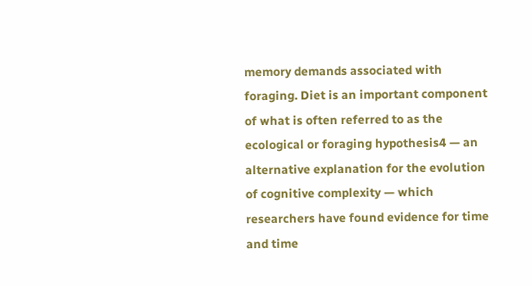memory demands associated with foraging. Diet is an important component of what is often referred to as the ecological or foraging hypothesis4 — an alternative explanation for the evolution of cognitive complexity — which researchers have found evidence for time and time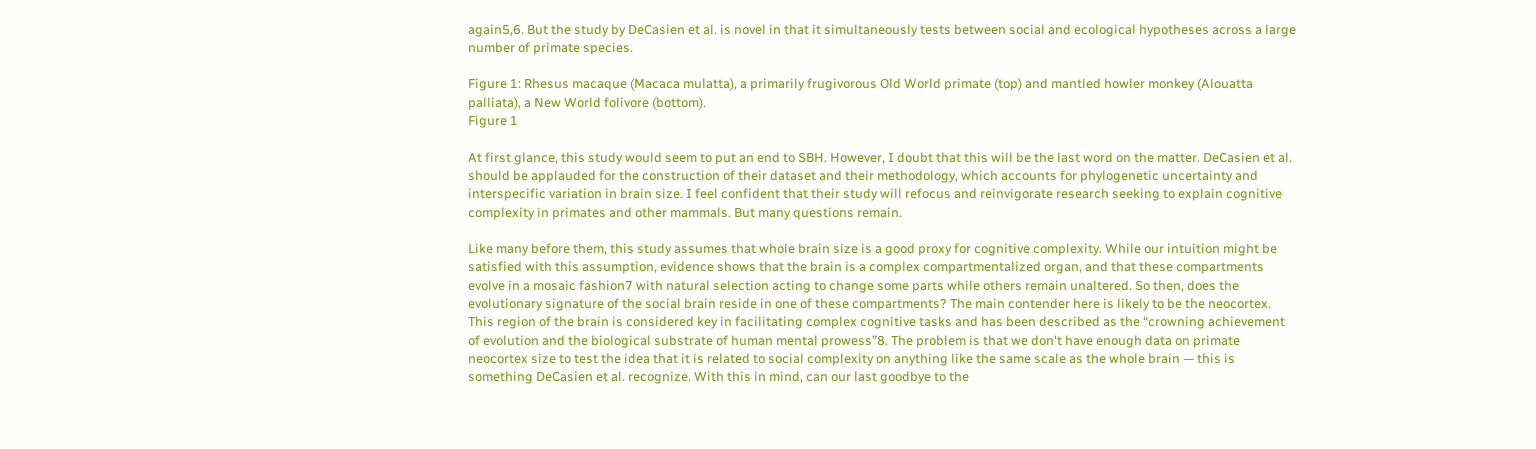again5,6. But the study by DeCasien et al. is novel in that it simultaneously tests between social and ecological hypotheses across a large number of primate species.

Figure 1: Rhesus macaque (Macaca mulatta), a primarily frugivorous Old World primate (top) and mantled howler monkey (Alouatta palliata), a New World folivore (bottom).
Figure 1

At first glance, this study would seem to put an end to SBH. However, I doubt that this will be the last word on the matter. DeCasien et al. should be applauded for the construction of their dataset and their methodology, which accounts for phylogenetic uncertainty and interspecific variation in brain size. I feel confident that their study will refocus and reinvigorate research seeking to explain cognitive complexity in primates and other mammals. But many questions remain.

Like many before them, this study assumes that whole brain size is a good proxy for cognitive complexity. While our intuition might be satisfied with this assumption, evidence shows that the brain is a complex compartmentalized organ, and that these compartments evolve in a mosaic fashion7 with natural selection acting to change some parts while others remain unaltered. So then, does the evolutionary signature of the social brain reside in one of these compartments? The main contender here is likely to be the neocortex. This region of the brain is considered key in facilitating complex cognitive tasks and has been described as the “crowning achievement of evolution and the biological substrate of human mental prowess”8. The problem is that we don't have enough data on primate neocortex size to test the idea that it is related to social complexity on anything like the same scale as the whole brain — this is something DeCasien et al. recognize. With this in mind, can our last goodbye to the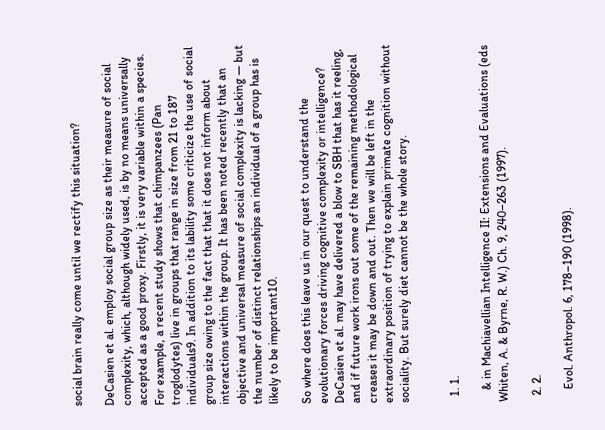social brain really come until we rectify this situation?

DeCasien et al. employ social group size as their measure of social complexity, which, although widely used, is by no means universally accepted as a good proxy. Firstly, it is very variable within a species. For example, a recent study shows that chimpanzees (Pan troglodytes) live in groups that range in size from 21 to 187 individuals9. In addition to its lability some criticize the use of social group size owing to the fact that that it does not inform about interactions within the group. It has been noted recently that an objective and universal measure of social complexity is lacking — but the number of distinct relationships an individual of a group has is likely to be important10.

So where does this leave us in our quest to understand the evolutionary forces driving cognitive complexity or intelligence? DeCasien et al. may have delivered a blow to SBH that has it reeling, and if future work irons out some of the remaining methodological creases it may be down and out. Then we will be left in the extraordinary position of trying to explain primate cognition without sociality. But surely diet cannot be the whole story.


  1. 1.

    & in Machiavellian Intelligence II: Extensions and Evaluations (eds Whiten, A. & Byrne, R. W.) Ch. 9, 240–263 (1997).

  2. 2.

    Evol. Anthropol. 6, 178–190 (1998).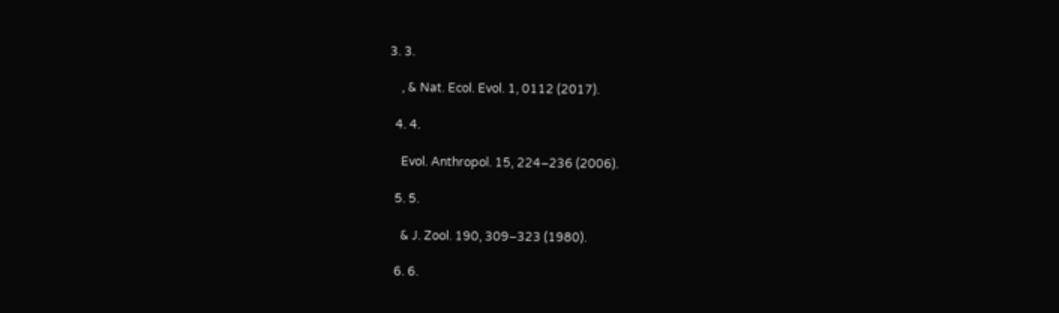3. 3.

    , & Nat. Ecol. Evol. 1, 0112 (2017).

  4. 4.

    Evol. Anthropol. 15, 224–236 (2006).

  5. 5.

    & J. Zool. 190, 309–323 (1980).

  6. 6.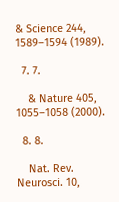& Science 244, 1589–1594 (1989).

  7. 7.

    & Nature 405, 1055–1058 (2000).

  8. 8.

    Nat. Rev. Neurosci. 10,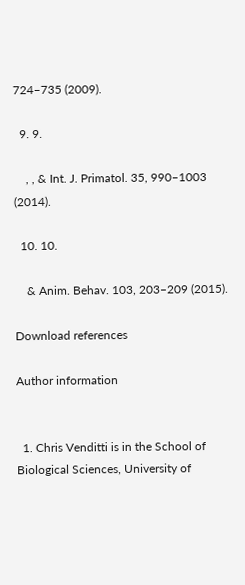724–735 (2009).

  9. 9.

    , , & Int. J. Primatol. 35, 990–1003 (2014).

  10. 10.

    & Anim. Behav. 103, 203–209 (2015).

Download references

Author information


  1. Chris Venditti is in the School of Biological Sciences, University of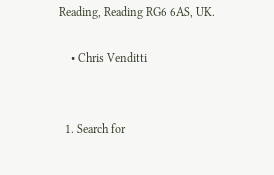Reading, Reading RG6 6AS, UK.

    • Chris Venditti


  1. Search for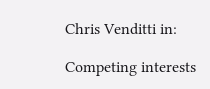Chris Venditti in:

Competing interests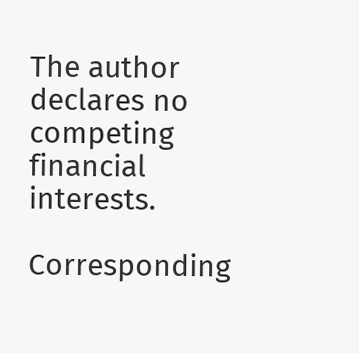The author declares no competing financial interests.

Corresponding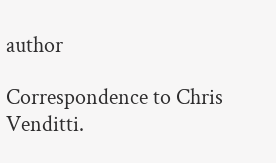author

Correspondence to Chris Venditti.